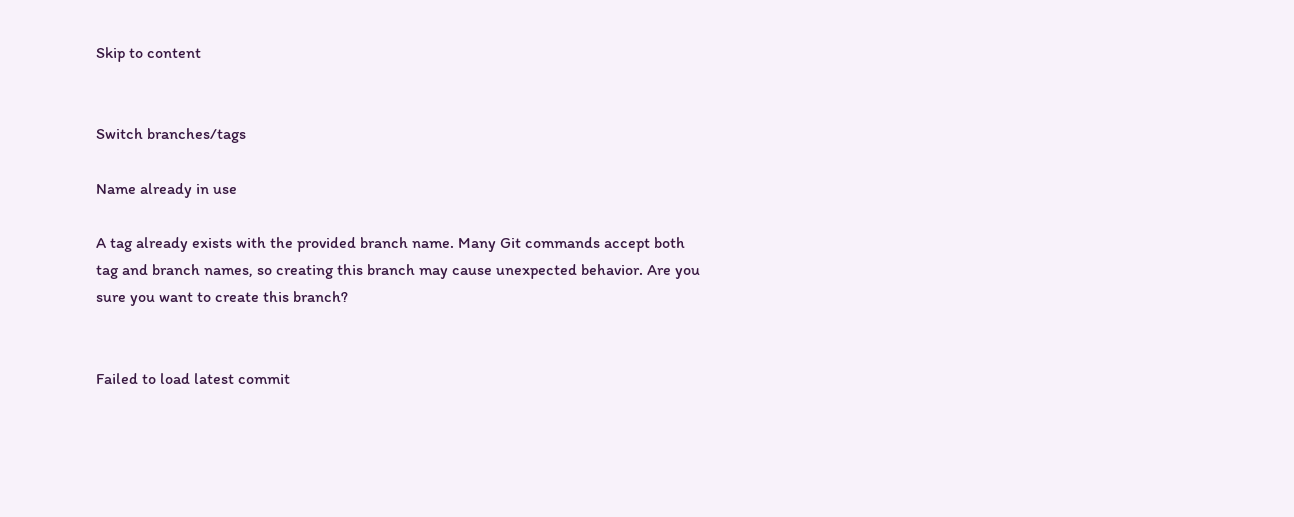Skip to content


Switch branches/tags

Name already in use

A tag already exists with the provided branch name. Many Git commands accept both tag and branch names, so creating this branch may cause unexpected behavior. Are you sure you want to create this branch?


Failed to load latest commit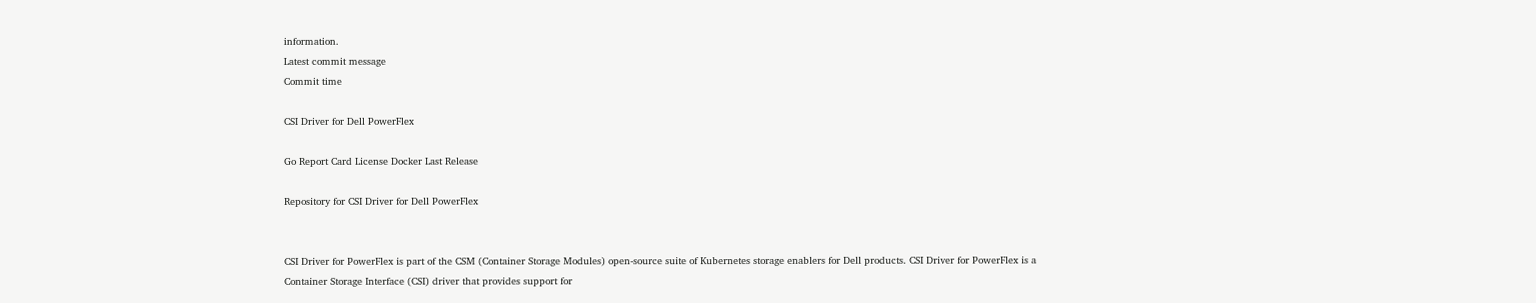information.
Latest commit message
Commit time

CSI Driver for Dell PowerFlex

Go Report Card License Docker Last Release

Repository for CSI Driver for Dell PowerFlex


CSI Driver for PowerFlex is part of the CSM (Container Storage Modules) open-source suite of Kubernetes storage enablers for Dell products. CSI Driver for PowerFlex is a Container Storage Interface (CSI) driver that provides support for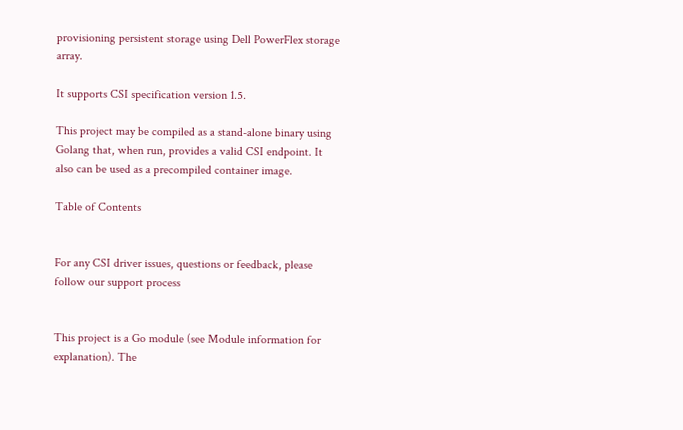provisioning persistent storage using Dell PowerFlex storage array.

It supports CSI specification version 1.5.

This project may be compiled as a stand-alone binary using Golang that, when run, provides a valid CSI endpoint. It also can be used as a precompiled container image.

Table of Contents


For any CSI driver issues, questions or feedback, please follow our support process


This project is a Go module (see Module information for explanation). The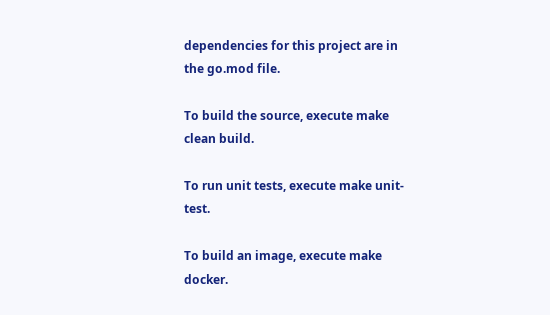dependencies for this project are in the go.mod file.

To build the source, execute make clean build.

To run unit tests, execute make unit-test.

To build an image, execute make docker.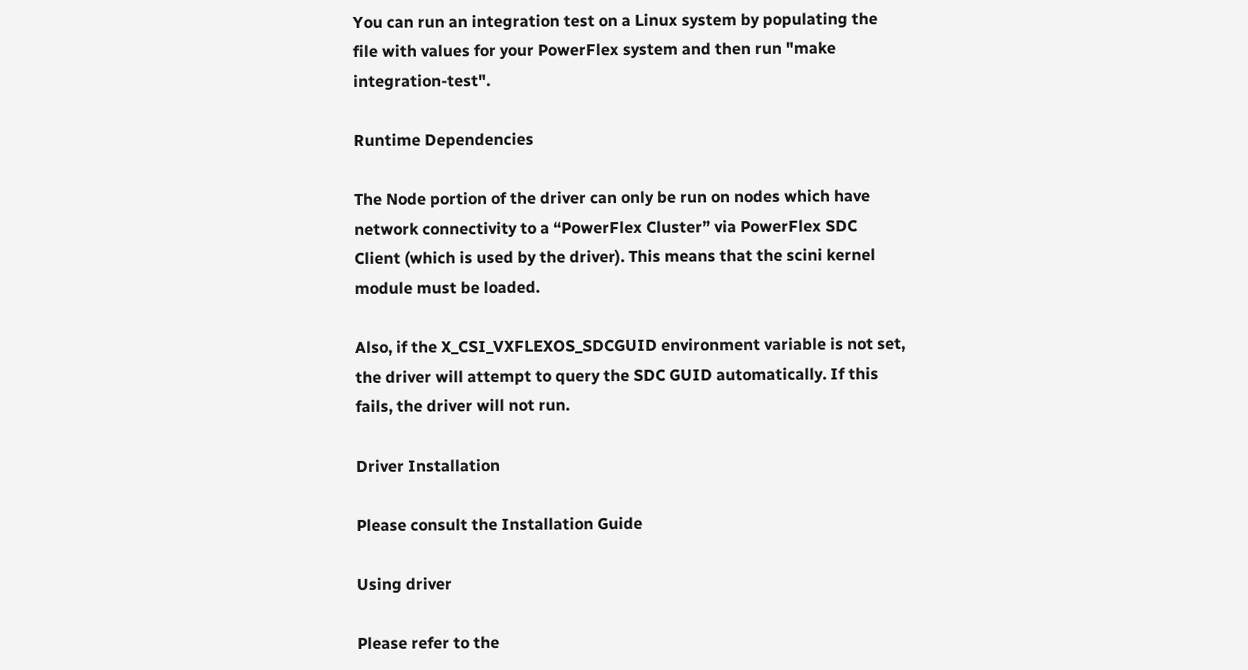You can run an integration test on a Linux system by populating the file with values for your PowerFlex system and then run "make integration-test".

Runtime Dependencies

The Node portion of the driver can only be run on nodes which have network connectivity to a “PowerFlex Cluster” via PowerFlex SDC Client (which is used by the driver). This means that the scini kernel module must be loaded.

Also, if the X_CSI_VXFLEXOS_SDCGUID environment variable is not set, the driver will attempt to query the SDC GUID automatically. If this fails, the driver will not run.

Driver Installation

Please consult the Installation Guide

Using driver

Please refer to the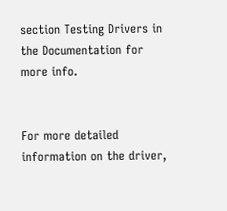section Testing Drivers in the Documentation for more info.


For more detailed information on the driver,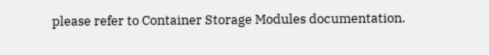please refer to Container Storage Modules documentation.